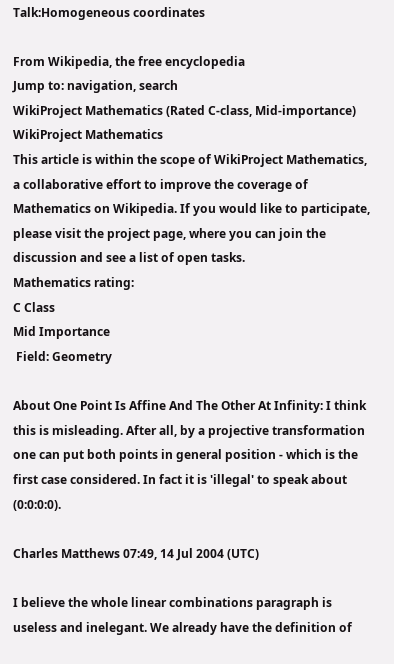Talk:Homogeneous coordinates

From Wikipedia, the free encyclopedia
Jump to: navigation, search
WikiProject Mathematics (Rated C-class, Mid-importance)
WikiProject Mathematics
This article is within the scope of WikiProject Mathematics, a collaborative effort to improve the coverage of Mathematics on Wikipedia. If you would like to participate, please visit the project page, where you can join the discussion and see a list of open tasks.
Mathematics rating:
C Class
Mid Importance
 Field: Geometry

About One Point Is Affine And The Other At Infinity: I think this is misleading. After all, by a projective transformation one can put both points in general position - which is the first case considered. In fact it is 'illegal' to speak about (0:0:0:0).

Charles Matthews 07:49, 14 Jul 2004 (UTC)

I believe the whole linear combinations paragraph is useless and inelegant. We already have the definition of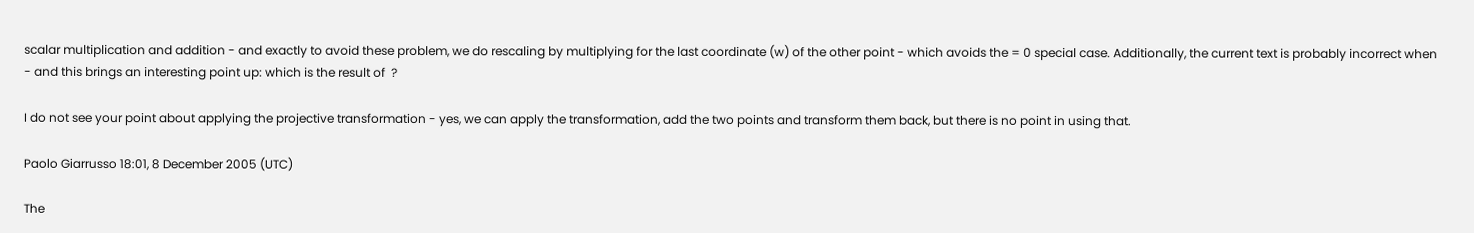scalar multiplication and addition - and exactly to avoid these problem, we do rescaling by multiplying for the last coordinate (w) of the other point - which avoids the = 0 special case. Additionally, the current text is probably incorrect when - and this brings an interesting point up: which is the result of  ?

I do not see your point about applying the projective transformation - yes, we can apply the transformation, add the two points and transform them back, but there is no point in using that.

Paolo Giarrusso 18:01, 8 December 2005 (UTC)

The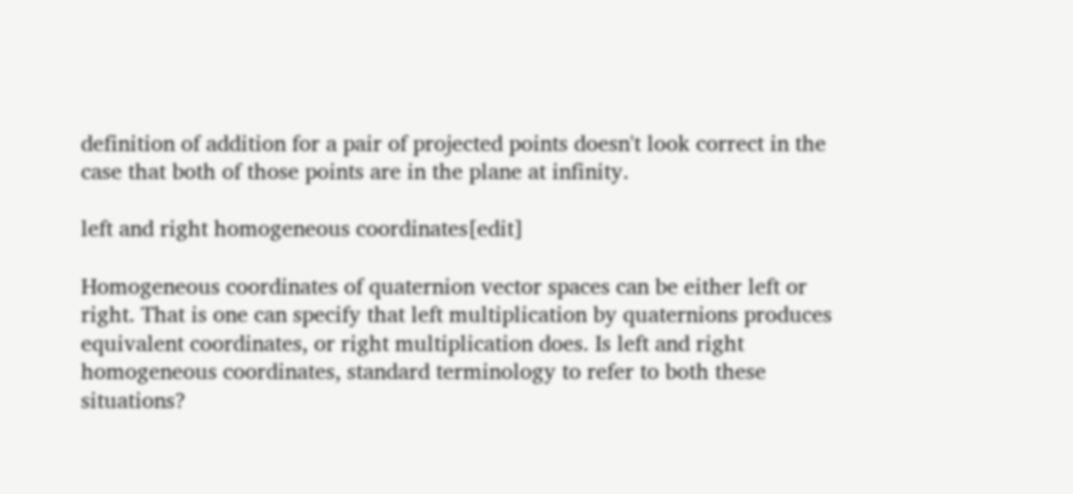definition of addition for a pair of projected points doesn't look correct in the case that both of those points are in the plane at infinity.

left and right homogeneous coordinates[edit]

Homogeneous coordinates of quaternion vector spaces can be either left or right. That is one can specify that left multiplication by quaternions produces equivalent coordinates, or right multiplication does. Is left and right homogeneous coordinates, standard terminology to refer to both these situations?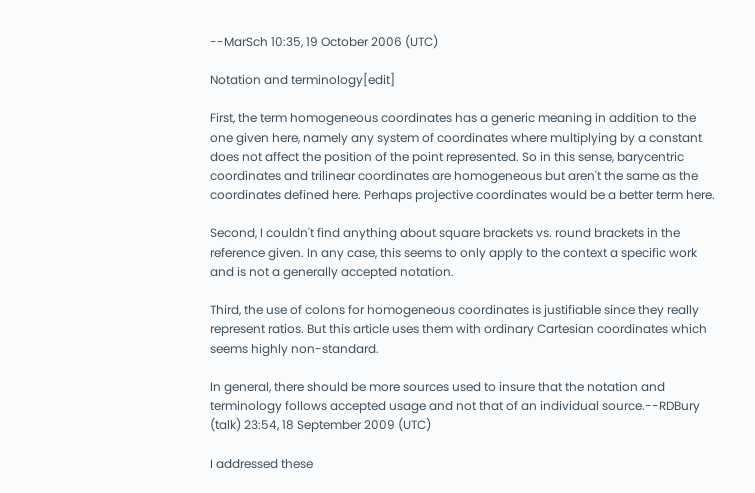--MarSch 10:35, 19 October 2006 (UTC)

Notation and terminology[edit]

First, the term homogeneous coordinates has a generic meaning in addition to the one given here, namely any system of coordinates where multiplying by a constant does not affect the position of the point represented. So in this sense, barycentric coordinates and trilinear coordinates are homogeneous but aren't the same as the coordinates defined here. Perhaps projective coordinates would be a better term here.

Second, I couldn't find anything about square brackets vs. round brackets in the reference given. In any case, this seems to only apply to the context a specific work and is not a generally accepted notation.

Third, the use of colons for homogeneous coordinates is justifiable since they really represent ratios. But this article uses them with ordinary Cartesian coordinates which seems highly non-standard.

In general, there should be more sources used to insure that the notation and terminology follows accepted usage and not that of an individual source.--RDBury (talk) 23:54, 18 September 2009 (UTC)

I addressed these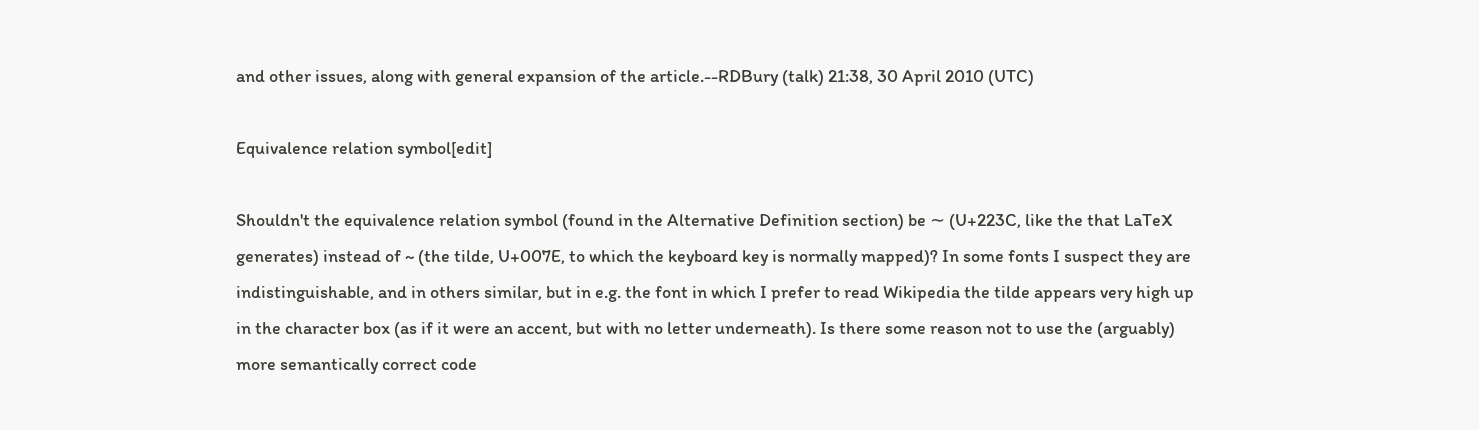and other issues, along with general expansion of the article.--RDBury (talk) 21:38, 30 April 2010 (UTC)

Equivalence relation symbol[edit]

Shouldn't the equivalence relation symbol (found in the Alternative Definition section) be ∼ (U+223C, like the that LaTeX generates) instead of ~ (the tilde, U+007E, to which the keyboard key is normally mapped)? In some fonts I suspect they are indistinguishable, and in others similar, but in e.g. the font in which I prefer to read Wikipedia the tilde appears very high up in the character box (as if it were an accent, but with no letter underneath). Is there some reason not to use the (arguably) more semantically correct code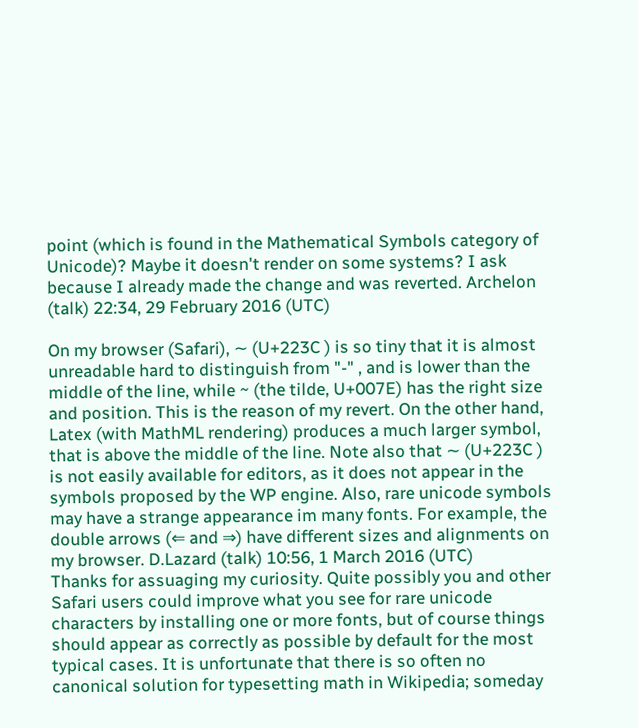point (which is found in the Mathematical Symbols category of Unicode)? Maybe it doesn't render on some systems? I ask because I already made the change and was reverted. Archelon (talk) 22:34, 29 February 2016 (UTC)

On my browser (Safari), ∼ (U+223C ) is so tiny that it is almost unreadable hard to distinguish from "-" , and is lower than the middle of the line, while ~ (the tilde, U+007E) has the right size and position. This is the reason of my revert. On the other hand, Latex (with MathML rendering) produces a much larger symbol, that is above the middle of the line. Note also that ∼ (U+223C ) is not easily available for editors, as it does not appear in the symbols proposed by the WP engine. Also, rare unicode symbols may have a strange appearance im many fonts. For example, the double arrows (⇐ and ⇒) have different sizes and alignments on my browser. D.Lazard (talk) 10:56, 1 March 2016 (UTC)
Thanks for assuaging my curiosity. Quite possibly you and other Safari users could improve what you see for rare unicode characters by installing one or more fonts, but of course things should appear as correctly as possible by default for the most typical cases. It is unfortunate that there is so often no canonical solution for typesetting math in Wikipedia; someday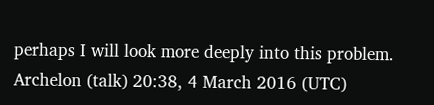perhaps I will look more deeply into this problem. Archelon (talk) 20:38, 4 March 2016 (UTC)